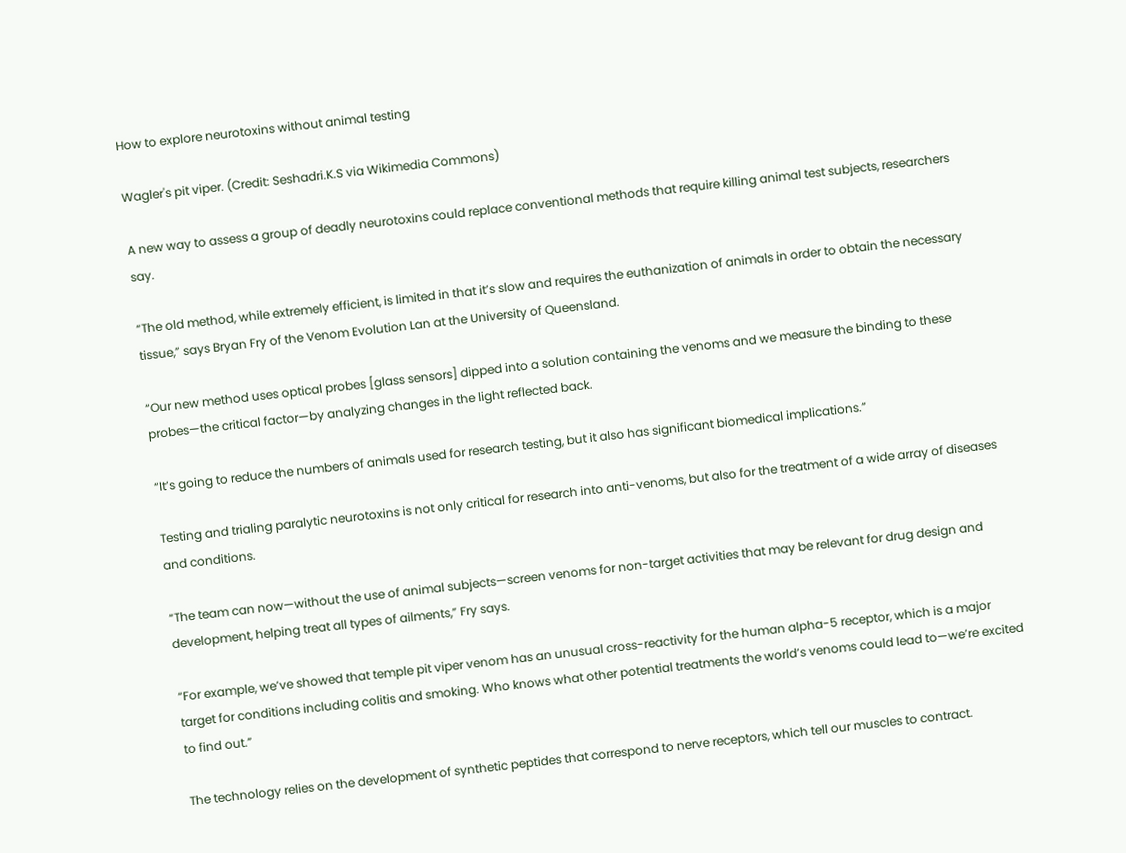How to explore neurotoxins without animal testing

Wagler's pit viper. (Credit: Seshadri.K.S via Wikimedia Commons)

A new way to assess a group of deadly neurotoxins could replace conventional methods that require killing animal test subjects, researchers say.

“The old method, while extremely efficient, is limited in that it’s slow and requires the euthanization of animals in order to obtain the necessary tissue,” says Bryan Fry of the Venom Evolution Lan at the University of Queensland.

“Our new method uses optical probes [glass sensors] dipped into a solution containing the venoms and we measure the binding to these probes—the critical factor—by analyzing changes in the light reflected back.

“It’s going to reduce the numbers of animals used for research testing, but it also has significant biomedical implications.”

Testing and trialing paralytic neurotoxins is not only critical for research into anti-venoms, but also for the treatment of a wide array of diseases and conditions.

“The team can now—without the use of animal subjects—screen venoms for non-target activities that may be relevant for drug design and development, helping treat all types of ailments,” Fry says.

“For example, we’ve showed that temple pit viper venom has an unusual cross-reactivity for the human alpha-5 receptor, which is a major target for conditions including colitis and smoking. Who knows what other potential treatments the world’s venoms could lead to—we’re excited to find out.”

The technology relies on the development of synthetic peptides that correspond to nerve receptors, which tell our muscles to contract.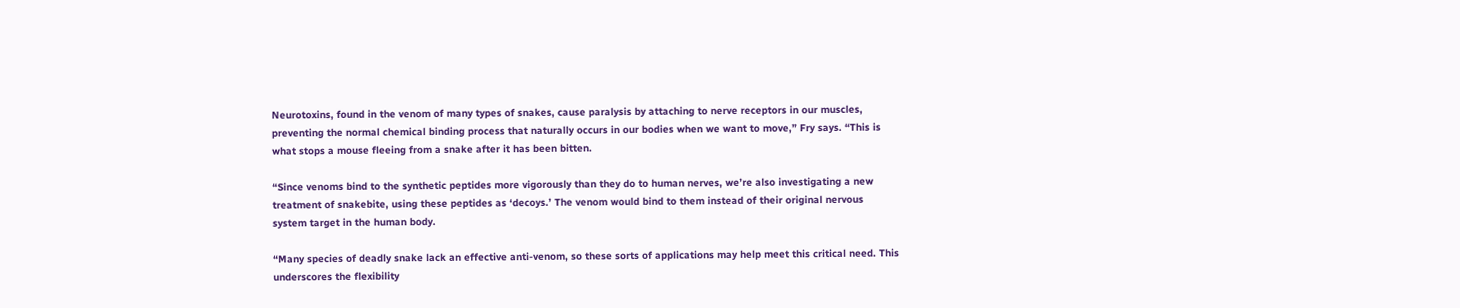Neurotoxins, found in the venom of many types of snakes, cause paralysis by attaching to nerve receptors in our muscles, preventing the normal chemical binding process that naturally occurs in our bodies when we want to move,” Fry says. “This is what stops a mouse fleeing from a snake after it has been bitten.

“Since venoms bind to the synthetic peptides more vigorously than they do to human nerves, we’re also investigating a new treatment of snakebite, using these peptides as ‘decoys.’ The venom would bind to them instead of their original nervous system target in the human body.

“Many species of deadly snake lack an effective anti-venom, so these sorts of applications may help meet this critical need. This underscores the flexibility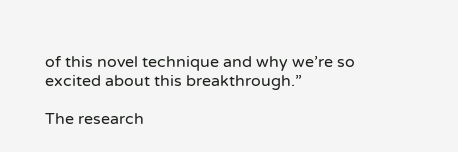of this novel technique and why we’re so excited about this breakthrough.”

The research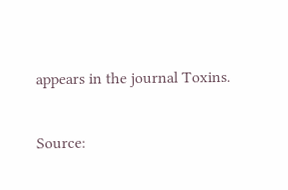appears in the journal Toxins.

Source: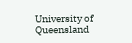University of Queensland